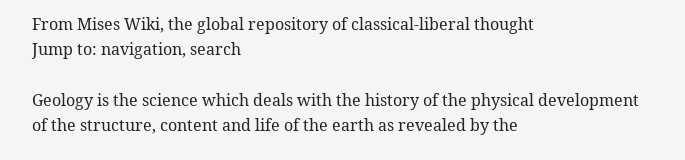From Mises Wiki, the global repository of classical-liberal thought
Jump to: navigation, search

Geology is the science which deals with the history of the physical development of the structure, content and life of the earth as revealed by the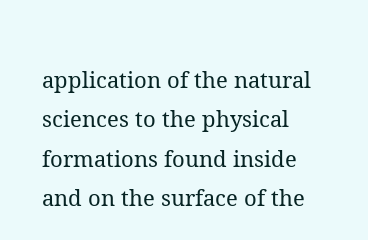application of the natural sciences to the physical formations found inside and on the surface of the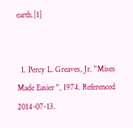earth.[1]


  1. Percy L. Greaves, Jr. "Mises Made Easier ", 1974. Referenced 2014-07-13.